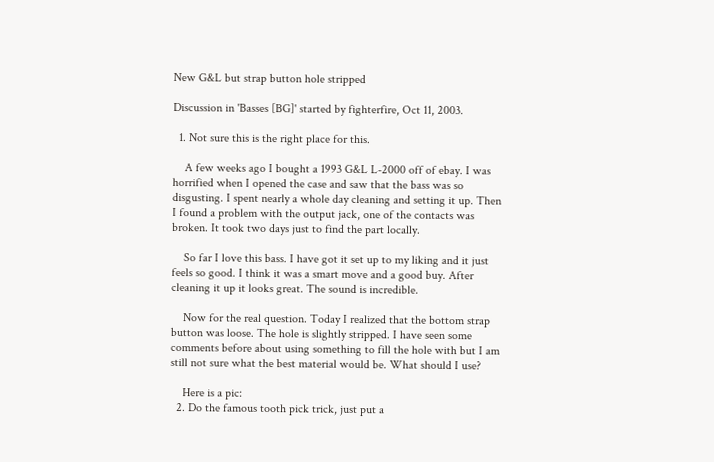New G&L but strap button hole stripped

Discussion in 'Basses [BG]' started by fighterfire, Oct 11, 2003.

  1. Not sure this is the right place for this.

    A few weeks ago I bought a 1993 G&L L-2000 off of ebay. I was horrified when I opened the case and saw that the bass was so disgusting. I spent nearly a whole day cleaning and setting it up. Then I found a problem with the output jack, one of the contacts was broken. It took two days just to find the part locally.

    So far I love this bass. I have got it set up to my liking and it just feels so good. I think it was a smart move and a good buy. After cleaning it up it looks great. The sound is incredible.

    Now for the real question. Today I realized that the bottom strap button was loose. The hole is slightly stripped. I have seen some comments before about using something to fill the hole with but I am still not sure what the best material would be. What should I use?

    Here is a pic:
  2. Do the famous tooth pick trick, just put a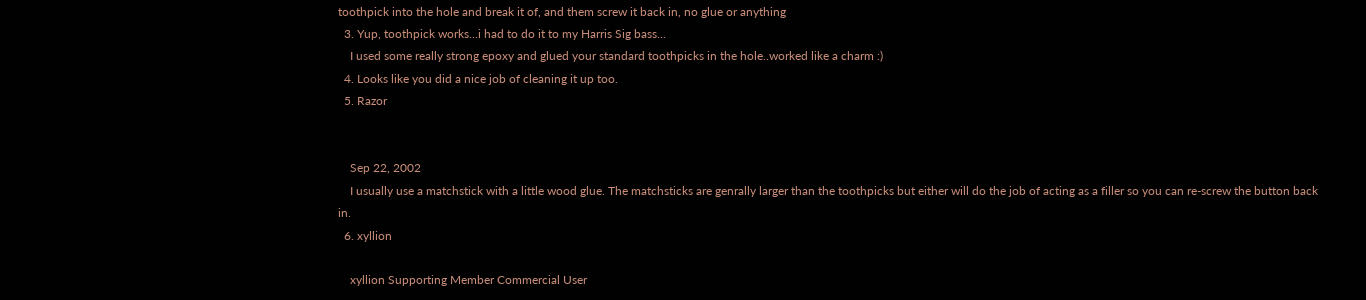toothpick into the hole and break it of, and them screw it back in, no glue or anything
  3. Yup, toothpick works...i had to do it to my Harris Sig bass...
    I used some really strong epoxy and glued your standard toothpicks in the hole..worked like a charm :)
  4. Looks like you did a nice job of cleaning it up too.
  5. Razor


    Sep 22, 2002
    I usually use a matchstick with a little wood glue. The matchsticks are genrally larger than the toothpicks but either will do the job of acting as a filler so you can re-screw the button back in.
  6. xyllion

    xyllion Supporting Member Commercial User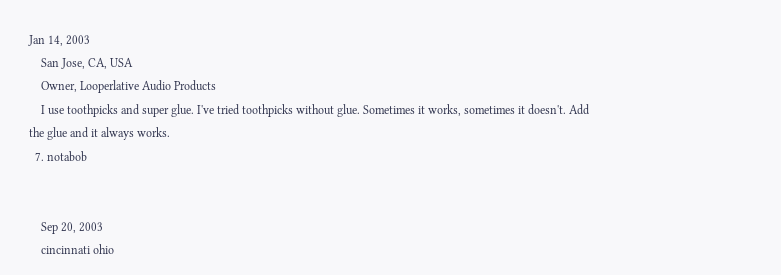Jan 14, 2003
    San Jose, CA, USA
    Owner, Looperlative Audio Products
    I use toothpicks and super glue. I've tried toothpicks without glue. Sometimes it works, sometimes it doesn't. Add the glue and it always works.
  7. notabob


    Sep 20, 2003
    cincinnati ohio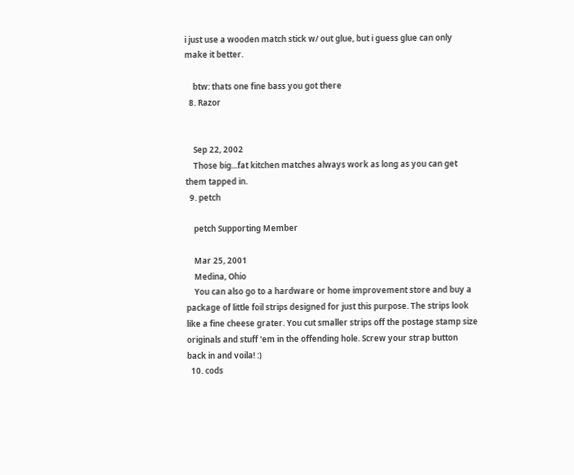i just use a wooden match stick w/ out glue, but i guess glue can only make it better.

    btw: thats one fine bass you got there
  8. Razor


    Sep 22, 2002
    Those big...fat kitchen matches always work as long as you can get them tapped in.
  9. petch

    petch Supporting Member

    Mar 25, 2001
    Medina, Ohio
    You can also go to a hardware or home improvement store and buy a package of little foil strips designed for just this purpose. The strips look like a fine cheese grater. You cut smaller strips off the postage stamp size originals and stuff 'em in the offending hole. Screw your strap button back in and voila! :)
  10. cods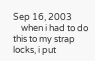Sep 16, 2003
    when i had to do this to my strap locks, i put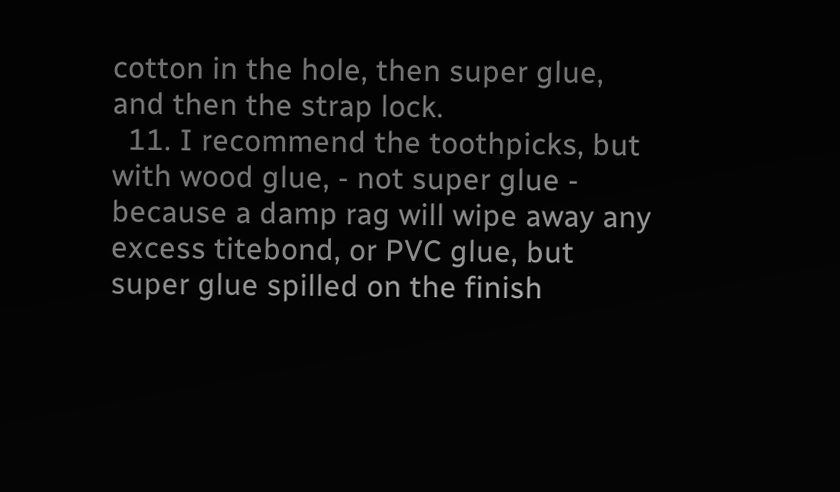cotton in the hole, then super glue, and then the strap lock.
  11. I recommend the toothpicks, but with wood glue, - not super glue - because a damp rag will wipe away any excess titebond, or PVC glue, but super glue spilled on the finish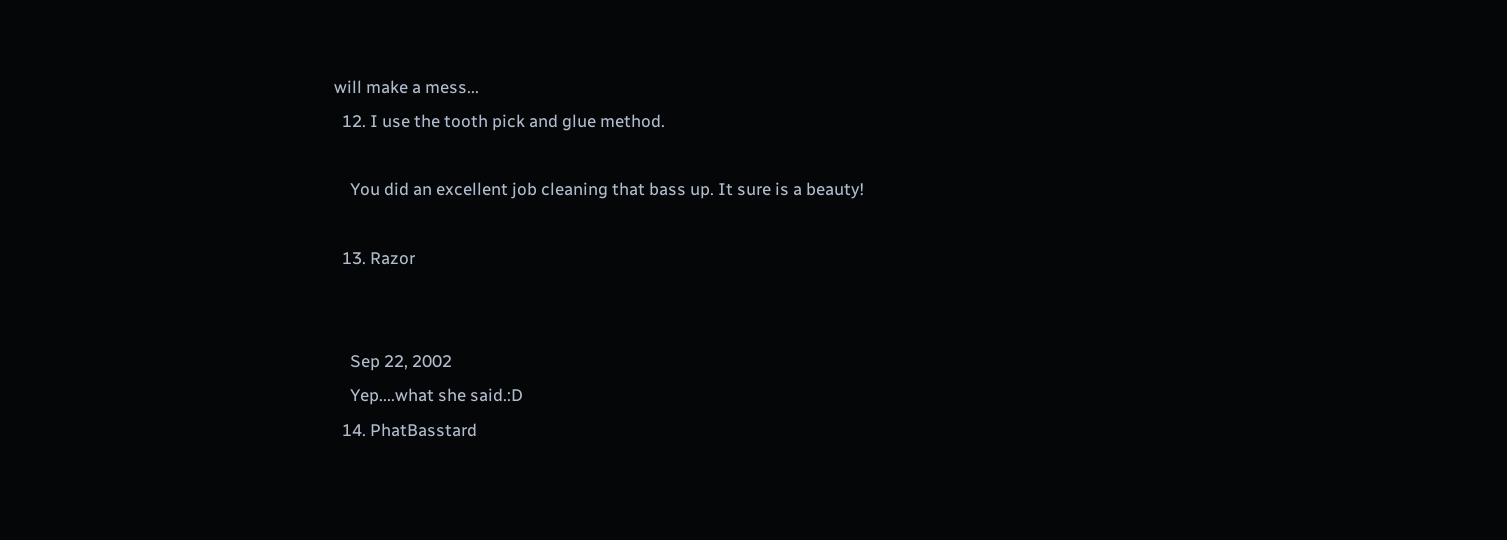will make a mess...
  12. I use the tooth pick and glue method.

    You did an excellent job cleaning that bass up. It sure is a beauty!

  13. Razor


    Sep 22, 2002
    Yep....what she said.:D
  14. PhatBasstard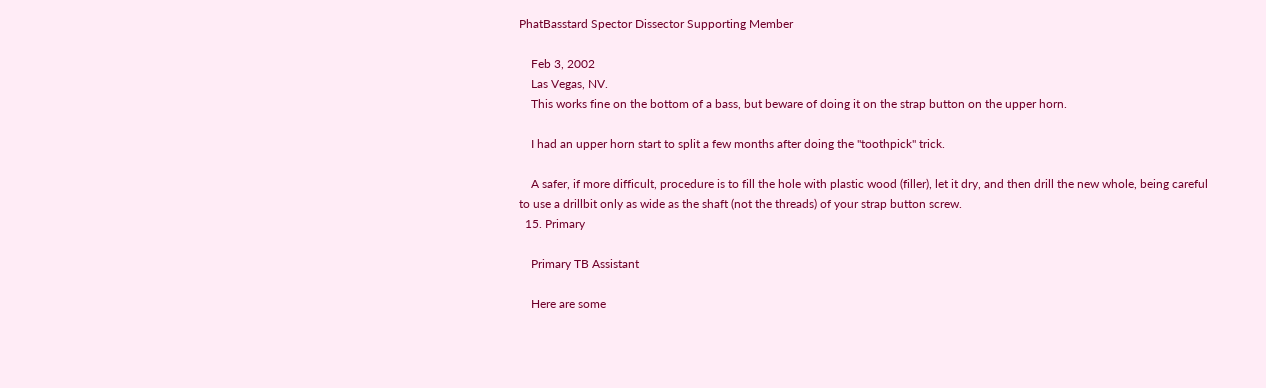PhatBasstard Spector Dissector Supporting Member

    Feb 3, 2002
    Las Vegas, NV.
    This works fine on the bottom of a bass, but beware of doing it on the strap button on the upper horn.

    I had an upper horn start to split a few months after doing the "toothpick" trick.

    A safer, if more difficult, procedure is to fill the hole with plastic wood (filler), let it dry, and then drill the new whole, being careful to use a drillbit only as wide as the shaft (not the threads) of your strap button screw.
  15. Primary

    Primary TB Assistant

    Here are some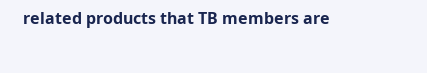related products that TB members are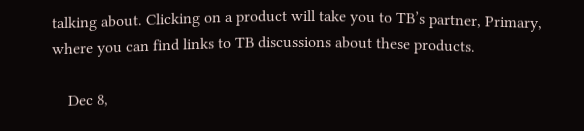talking about. Clicking on a product will take you to TB’s partner, Primary, where you can find links to TB discussions about these products.

    Dec 8,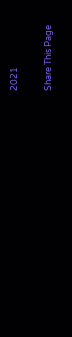2021

Share This Page